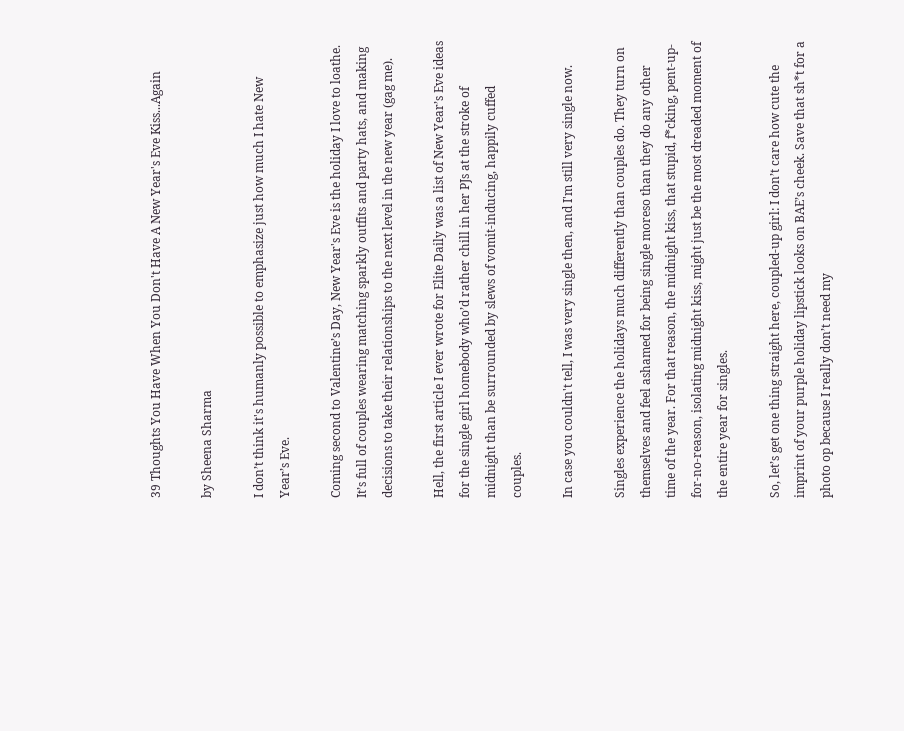39 Thoughts You Have When You Don't Have A New Year's Eve Kiss...Again

by Sheena Sharma

I don’t think it's humanly possible to emphasize just how much I hate New Year’s Eve.

Coming second to Valentine’s Day, New Year's Eve is the holiday I love to loathe. It’s full of couples wearing matching sparkly outfits and party hats, and making decisions to take their relationships to the next level in the new year (gag me).

Hell, the first article I ever wrote for Elite Daily was a list of New Year’s Eve ideas for the single girl homebody who’d rather chill in her PJs at the stroke of midnight than be surrounded by slews of vomit-inducing, happily cuffed couples.

In case you couldn't tell, I was very single then, and I'm still very single now.

Singles experience the holidays much differently than couples do. They turn on themselves and feel ashamed for being single moreso than they do any other time of the year. For that reason, the midnight kiss, that stupid, f*cking, pent-up-for-no-reason, isolating midnight kiss, might just be the most dreaded moment of the entire year for singles.

So, let’s get one thing straight here, coupled-up girl: I don’t care how cute the imprint of your purple holiday lipstick looks on BAE’s cheek. Save that sh*t for a photo op because I really don’t need my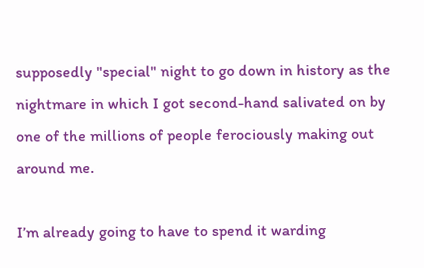supposedly "special" night to go down in history as the nightmare in which I got second-hand salivated on by one of the millions of people ferociously making out around me.

I’m already going to have to spend it warding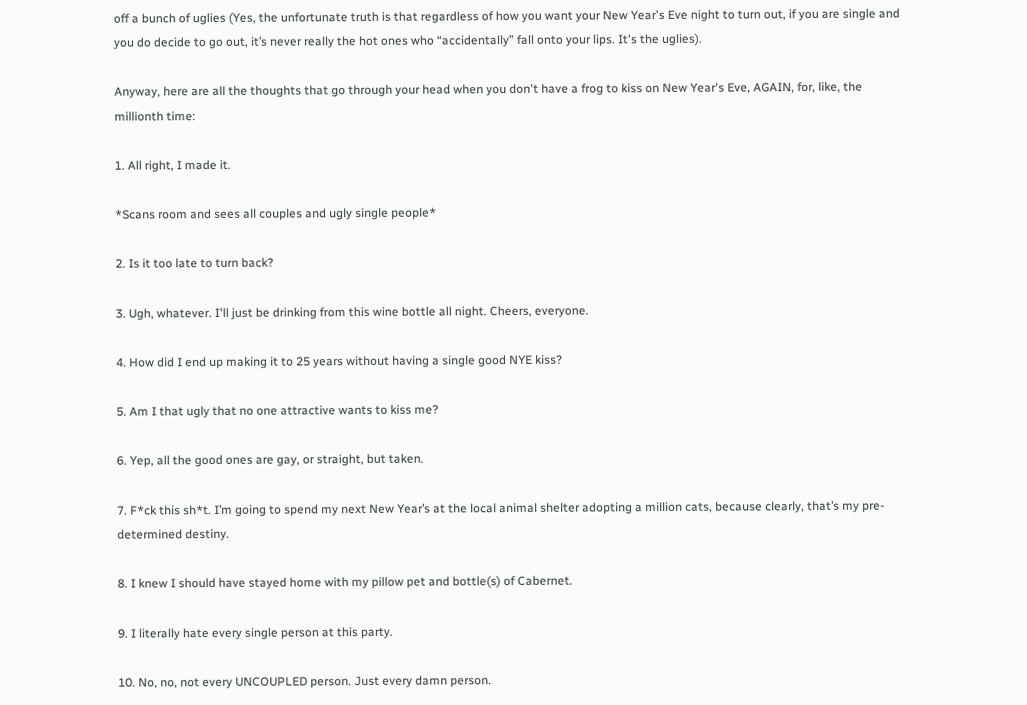off a bunch of uglies (Yes, the unfortunate truth is that regardless of how you want your New Year's Eve night to turn out, if you are single and you do decide to go out, it’s never really the hot ones who “accidentally” fall onto your lips. It's the uglies).

Anyway, here are all the thoughts that go through your head when you don't have a frog to kiss on New Year's Eve, AGAIN, for, like, the millionth time:

1. All right, I made it.

*Scans room and sees all couples and ugly single people*

2. Is it too late to turn back?

3. Ugh, whatever. I'll just be drinking from this wine bottle all night. Cheers, everyone.

4. How did I end up making it to 25 years without having a single good NYE kiss?

5. Am I that ugly that no one attractive wants to kiss me?

6. Yep, all the good ones are gay, or straight, but taken.

7. F*ck this sh*t. I’m going to spend my next New Year’s at the local animal shelter adopting a million cats, because clearly, that’s my pre-determined destiny.

8. I knew I should have stayed home with my pillow pet and bottle(s) of Cabernet.

9. I literally hate every single person at this party.

10. No, no, not every UNCOUPLED person. Just every damn person.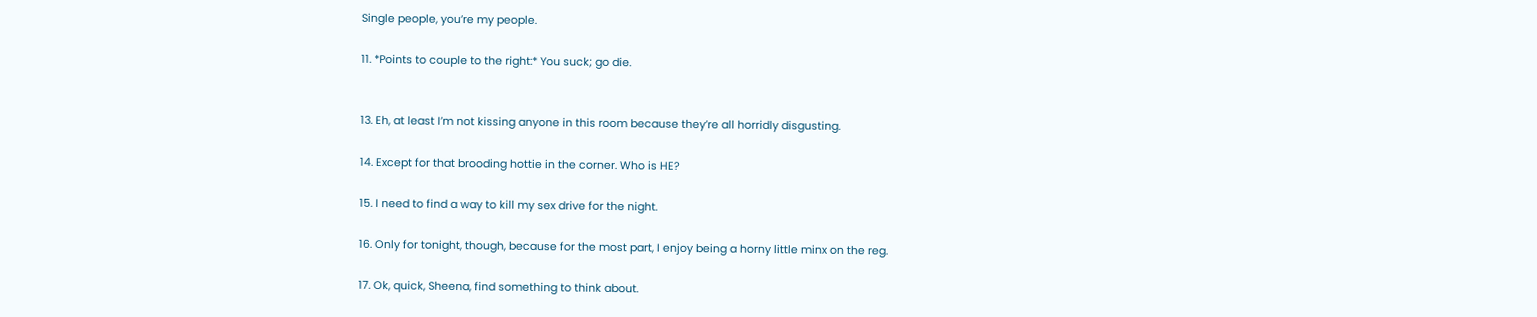Single people, you’re my people.

11. *Points to couple to the right:* You suck; go die.


13. Eh, at least I’m not kissing anyone in this room because they’re all horridly disgusting.

14. Except for that brooding hottie in the corner. Who is HE?

15. I need to find a way to kill my sex drive for the night.

16. Only for tonight, though, because for the most part, I enjoy being a horny little minx on the reg.

17. Ok, quick, Sheena, find something to think about.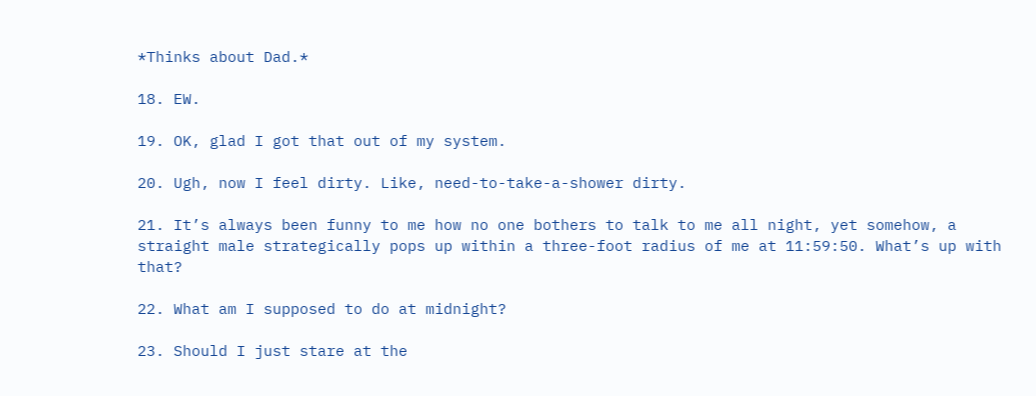*Thinks about Dad.*

18. EW.

19. OK, glad I got that out of my system.

20. Ugh, now I feel dirty. Like, need-to-take-a-shower dirty.

21. It’s always been funny to me how no one bothers to talk to me all night, yet somehow, a straight male strategically pops up within a three-foot radius of me at 11:59:50. What’s up with that?

22. What am I supposed to do at midnight?

23. Should I just stare at the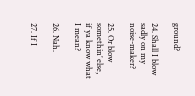ground?

24. Shall I blow sadly on my noise-maker?

25. Or blow somethin’ else, if ya know what I mean?

26. Nah.

27. If I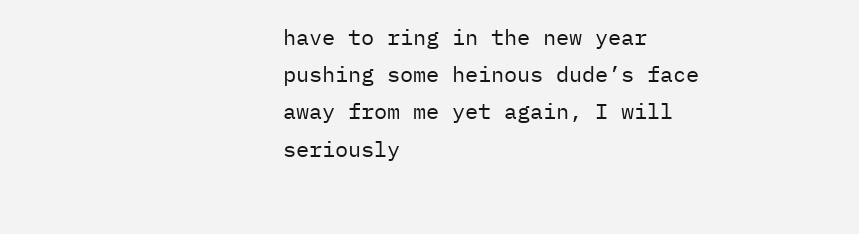have to ring in the new year pushing some heinous dude’s face away from me yet again, I will seriously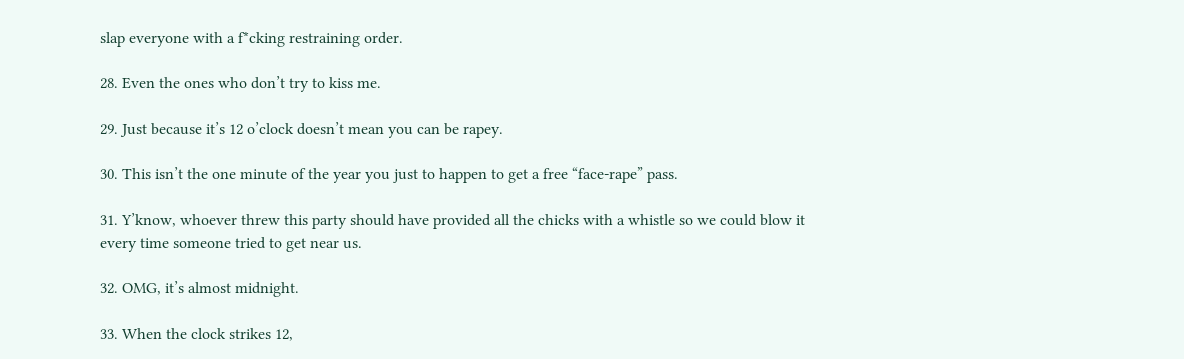slap everyone with a f*cking restraining order.

28. Even the ones who don’t try to kiss me.

29. Just because it’s 12 o’clock doesn’t mean you can be rapey.

30. This isn’t the one minute of the year you just to happen to get a free “face-rape” pass.

31. Y’know, whoever threw this party should have provided all the chicks with a whistle so we could blow it every time someone tried to get near us.

32. OMG, it’s almost midnight.

33. When the clock strikes 12,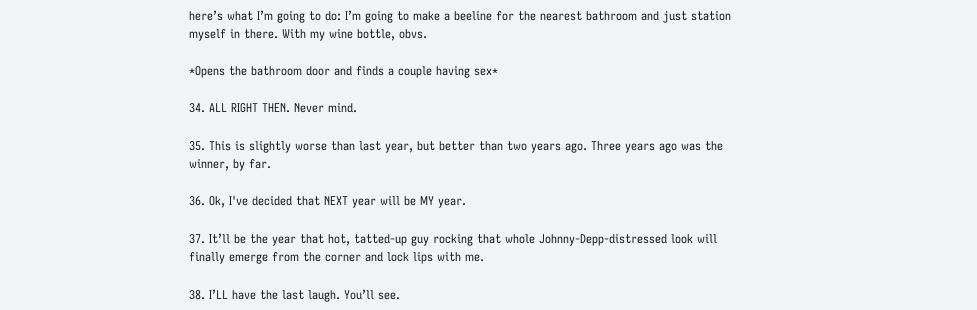here’s what I’m going to do: I’m going to make a beeline for the nearest bathroom and just station myself in there. With my wine bottle, obvs.

*Opens the bathroom door and finds a couple having sex*

34. ALL RIGHT THEN. Never mind.

35. This is slightly worse than last year, but better than two years ago. Three years ago was the winner, by far.

36. Ok, I've decided that NEXT year will be MY year.

37. It’ll be the year that hot, tatted-up guy rocking that whole Johnny-Depp-distressed look will finally emerge from the corner and lock lips with me.

38. I’LL have the last laugh. You’ll see.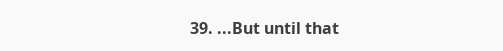39. ...But until that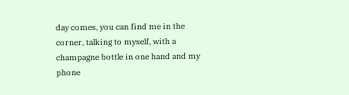day comes, you can find me in the corner, talking to myself, with a champagne bottle in one hand and my phone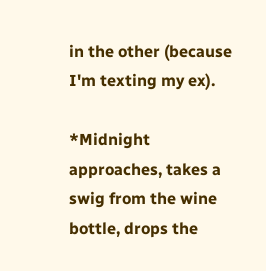in the other (because I'm texting my ex).

*Midnight approaches, takes a swig from the wine bottle, drops the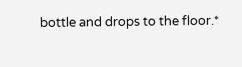bottle and drops to the floor.*